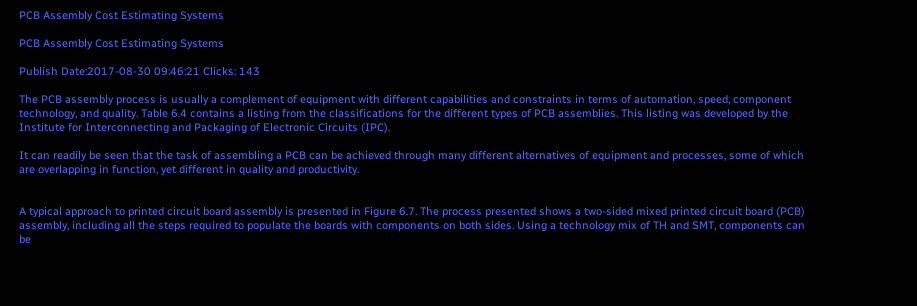PCB Assembly Cost Estimating Systems

PCB Assembly Cost Estimating Systems

Publish Date:2017-08-30 09:46:21 Clicks: 143

The PCB assembly process is usually a complement of equipment with different capabilities and constraints in terms of automation, speed, component technology, and quality. Table 6.4 contains a listing from the classifications for the different types of PCB assemblies. This listing was developed by the Institute for Interconnecting and Packaging of Electronic Circuits (IPC).

It can readily be seen that the task of assembling a PCB can be achieved through many different alternatives of equipment and processes, some of which are overlapping in function, yet different in quality and productivity.


A typical approach to printed circuit board assembly is presented in Figure 6.7. The process presented shows a two-sided mixed printed circuit board (PCB) assembly, including all the steps required to populate the boards with components on both sides. Using a technology mix of TH and SMT, components can be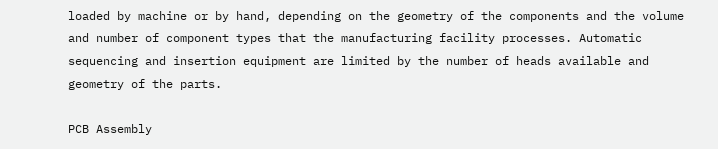loaded by machine or by hand, depending on the geometry of the components and the volume and number of component types that the manufacturing facility processes. Automatic sequencing and insertion equipment are limited by the number of heads available and geometry of the parts.

PCB Assembly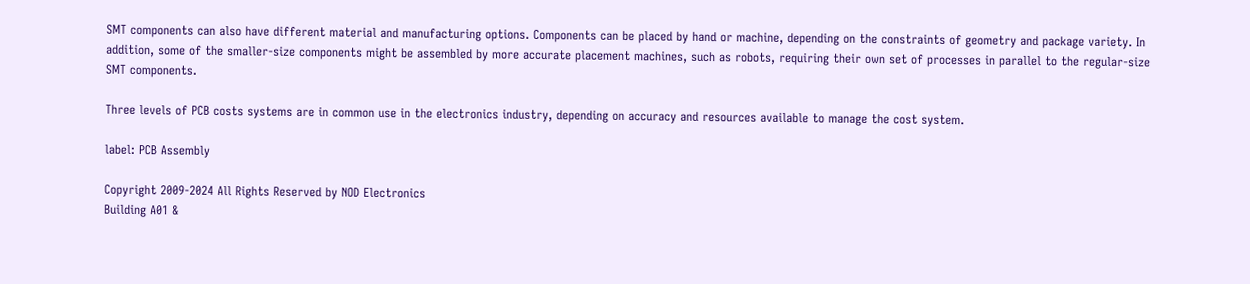SMT components can also have different material and manufacturing options. Components can be placed by hand or machine, depending on the constraints of geometry and package variety. In addition, some of the smaller-size components might be assembled by more accurate placement machines, such as robots, requiring their own set of processes in parallel to the regular-size SMT components.

Three levels of PCB costs systems are in common use in the electronics industry, depending on accuracy and resources available to manage the cost system.

label: PCB Assembly

Copyright 2009-2024 All Rights Reserved by NOD Electronics
Building A01 &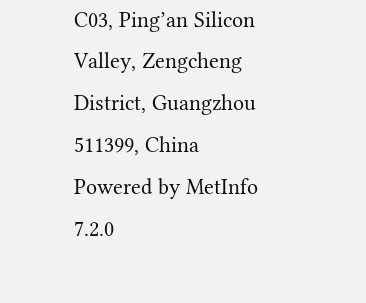C03, Ping’an Silicon Valley, Zengcheng District, Guangzhou 511399, China
Powered by MetInfo 7.2.0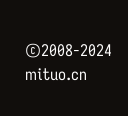©2008-2024  mituo.cn